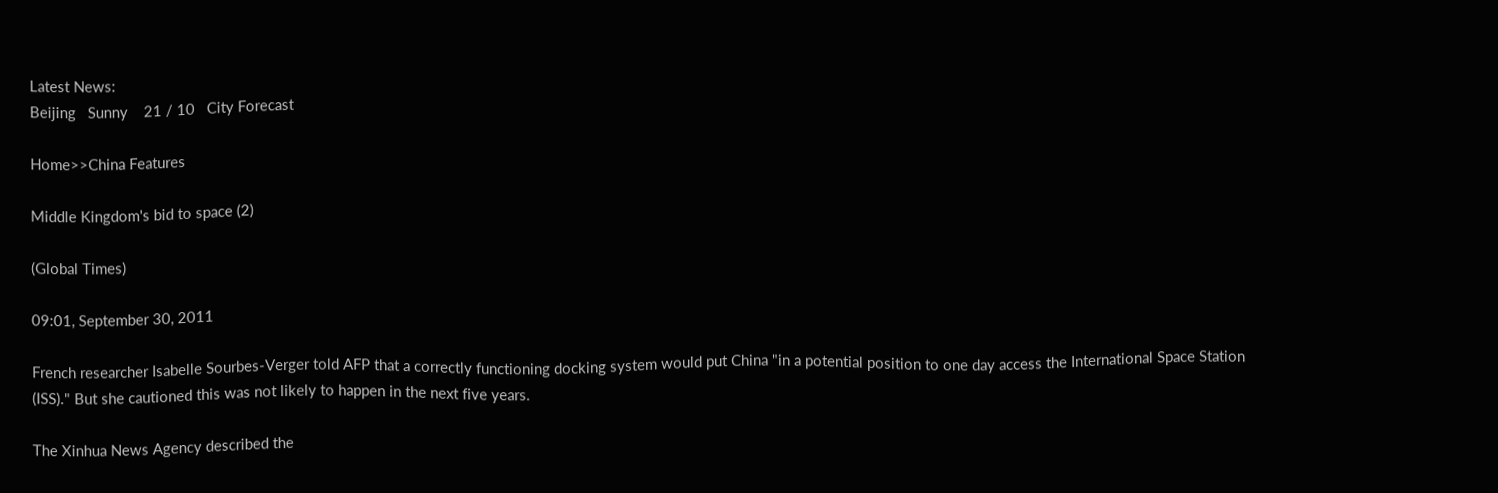Latest News:
Beijing   Sunny    21 / 10   City Forecast

Home>>China Features

Middle Kingdom's bid to space (2)

(Global Times)

09:01, September 30, 2011

French researcher Isabelle Sourbes-Verger told AFP that a correctly functioning docking system would put China "in a potential position to one day access the International Space Station (ISS)." But she cautioned this was not likely to happen in the next five years.

The Xinhua News Agency described the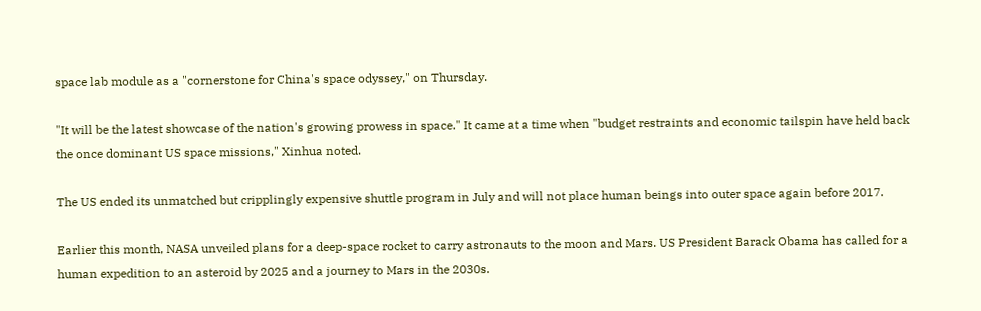space lab module as a "cornerstone for China's space odyssey," on Thursday.

"It will be the latest showcase of the nation's growing prowess in space." It came at a time when "budget restraints and economic tailspin have held back the once dominant US space missions," Xinhua noted.

The US ended its unmatched but cripplingly expensive shuttle program in July and will not place human beings into outer space again before 2017.

Earlier this month, NASA unveiled plans for a deep-space rocket to carry astronauts to the moon and Mars. US President Barack Obama has called for a human expedition to an asteroid by 2025 and a journey to Mars in the 2030s.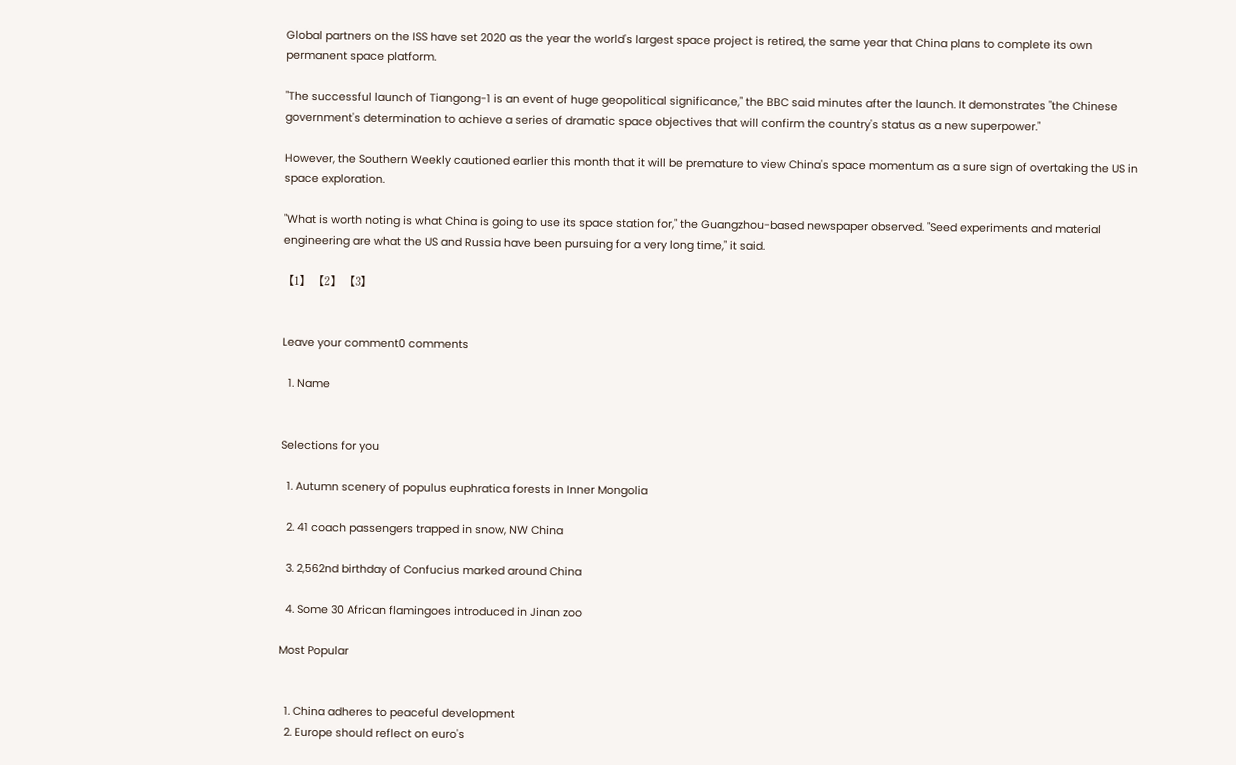Global partners on the ISS have set 2020 as the year the world's largest space project is retired, the same year that China plans to complete its own permanent space platform.

"The successful launch of Tiangong-1 is an event of huge geopolitical significance," the BBC said minutes after the launch. It demonstrates "the Chinese government's determination to achieve a series of dramatic space objectives that will confirm the country's status as a new superpower."

However, the Southern Weekly cautioned earlier this month that it will be premature to view China's space momentum as a sure sign of overtaking the US in space exploration.

"What is worth noting is what China is going to use its space station for," the Guangzhou-based newspaper observed. "Seed experiments and material engineering are what the US and Russia have been pursuing for a very long time," it said.

【1】 【2】 【3】


Leave your comment0 comments

  1. Name


Selections for you

  1. Autumn scenery of populus euphratica forests in Inner Mongolia

  2. 41 coach passengers trapped in snow, NW China

  3. 2,562nd birthday of Confucius marked around China

  4. Some 30 African flamingoes introduced in Jinan zoo

Most Popular


  1. China adheres to peaceful development
  2. Europe should reflect on euro's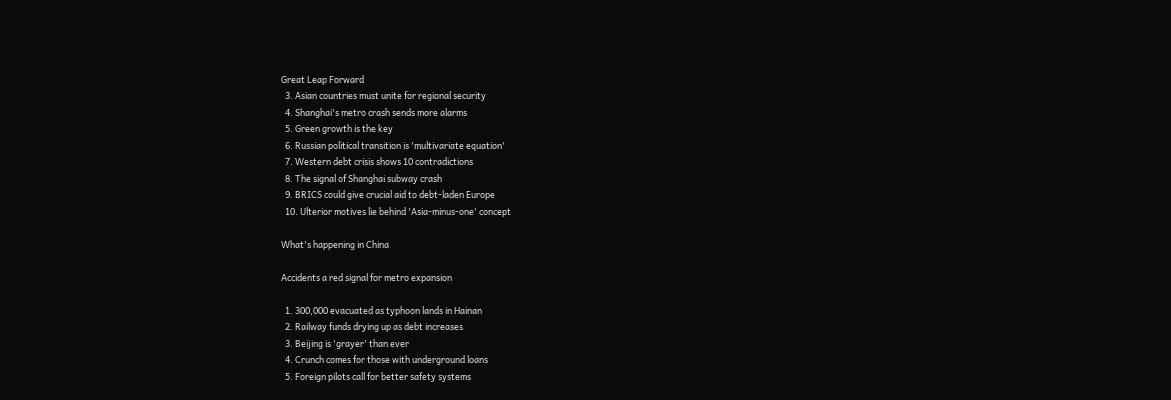Great Leap Forward
  3. Asian countries must unite for regional security
  4. Shanghai's metro crash sends more alarms
  5. Green growth is the key
  6. Russian political transition is 'multivariate equation'
  7. Western debt crisis shows 10 contradictions
  8. The signal of Shanghai subway crash
  9. BRICS could give crucial aid to debt-laden Europe
  10. Ulterior motives lie behind 'Asia-minus-one' concept

What's happening in China

Accidents a red signal for metro expansion

  1. 300,000 evacuated as typhoon lands in Hainan
  2. Railway funds drying up as debt increases
  3. Beijing is 'grayer' than ever
  4. Crunch comes for those with underground loans
  5. Foreign pilots call for better safety systems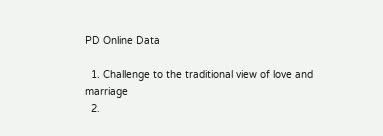PD Online Data

  1. Challenge to the traditional view of love and marriage
  2.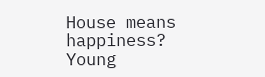House means happiness? Young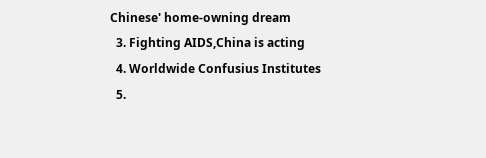Chinese' home-owning dream
  3. Fighting AIDS,China is acting
  4. Worldwide Confusius Institutes
  5.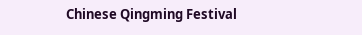Chinese Qingming Festival